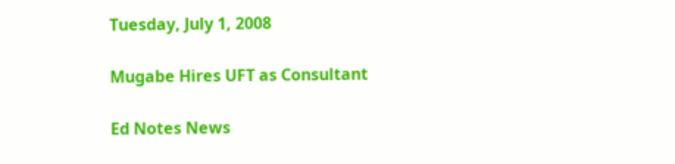Tuesday, July 1, 2008

Mugabe Hires UFT as Consultant

Ed Notes News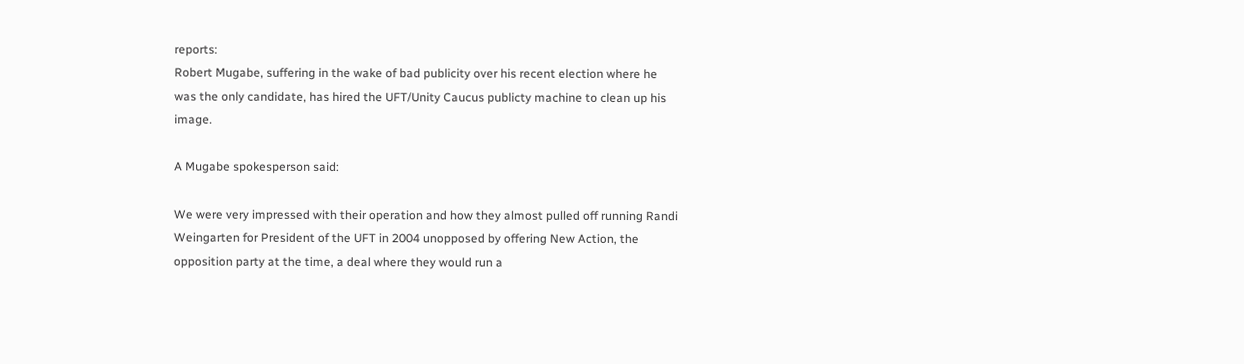reports:
Robert Mugabe, suffering in the wake of bad publicity over his recent election where he was the only candidate, has hired the UFT/Unity Caucus publicty machine to clean up his image.

A Mugabe spokesperson said:

We were very impressed with their operation and how they almost pulled off running Randi Weingarten for President of the UFT in 2004 unopposed by offering New Action, the opposition party at the time, a deal where they would run a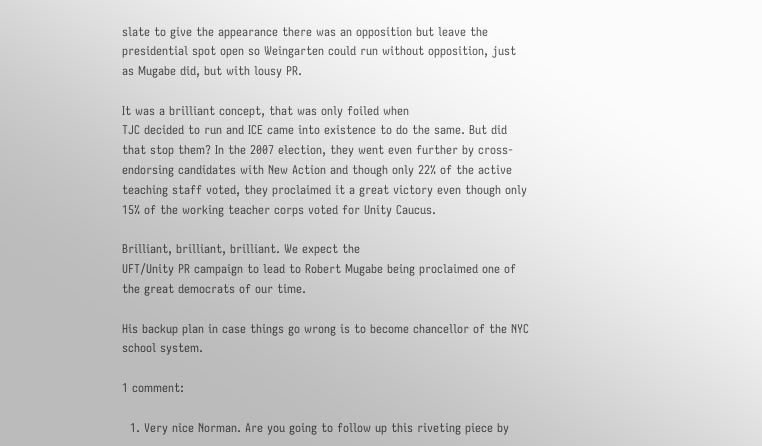slate to give the appearance there was an opposition but leave the presidential spot open so Weingarten could run without opposition, just as Mugabe did, but with lousy PR.

It was a brilliant concept, that was only foiled when
TJC decided to run and ICE came into existence to do the same. But did that stop them? In the 2007 election, they went even further by cross-endorsing candidates with New Action and though only 22% of the active teaching staff voted, they proclaimed it a great victory even though only 15% of the working teacher corps voted for Unity Caucus.

Brilliant, brilliant, brilliant. We expect the
UFT/Unity PR campaign to lead to Robert Mugabe being proclaimed one of the great democrats of our time.

His backup plan in case things go wrong is to become chancellor of the NYC school system.

1 comment:

  1. Very nice Norman. Are you going to follow up this riveting piece by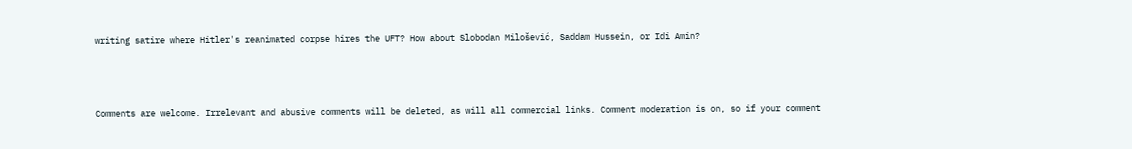writing satire where Hitler's reanimated corpse hires the UFT? How about Slobodan Milošević, Saddam Hussein, or Idi Amin?



Comments are welcome. Irrelevant and abusive comments will be deleted, as will all commercial links. Comment moderation is on, so if your comment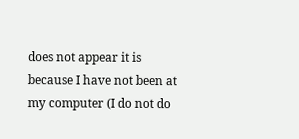does not appear it is because I have not been at my computer (I do not do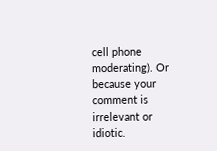cell phone moderating). Or because your comment is irrelevant or idiotic.